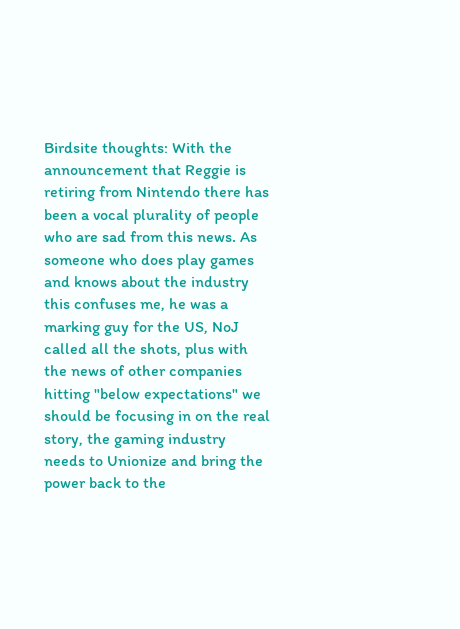Birdsite thoughts: With the announcement that Reggie is retiring from Nintendo there has been a vocal plurality of people who are sad from this news. As someone who does play games and knows about the industry this confuses me, he was a marking guy for the US, NoJ called all the shots, plus with the news of other companies hitting "below expectations" we should be focusing in on the real story, the gaming industry needs to Unionize and bring the power back to the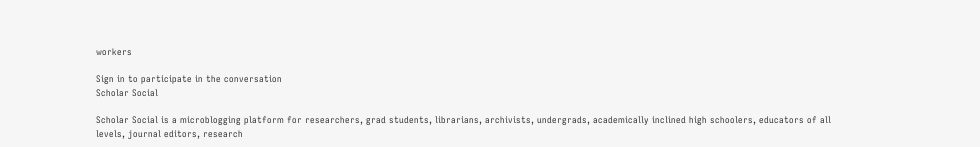workers

Sign in to participate in the conversation
Scholar Social

Scholar Social is a microblogging platform for researchers, grad students, librarians, archivists, undergrads, academically inclined high schoolers, educators of all levels, journal editors, research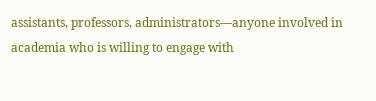assistants, professors, administrators—anyone involved in academia who is willing to engage with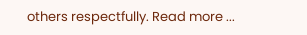others respectfully. Read more ...